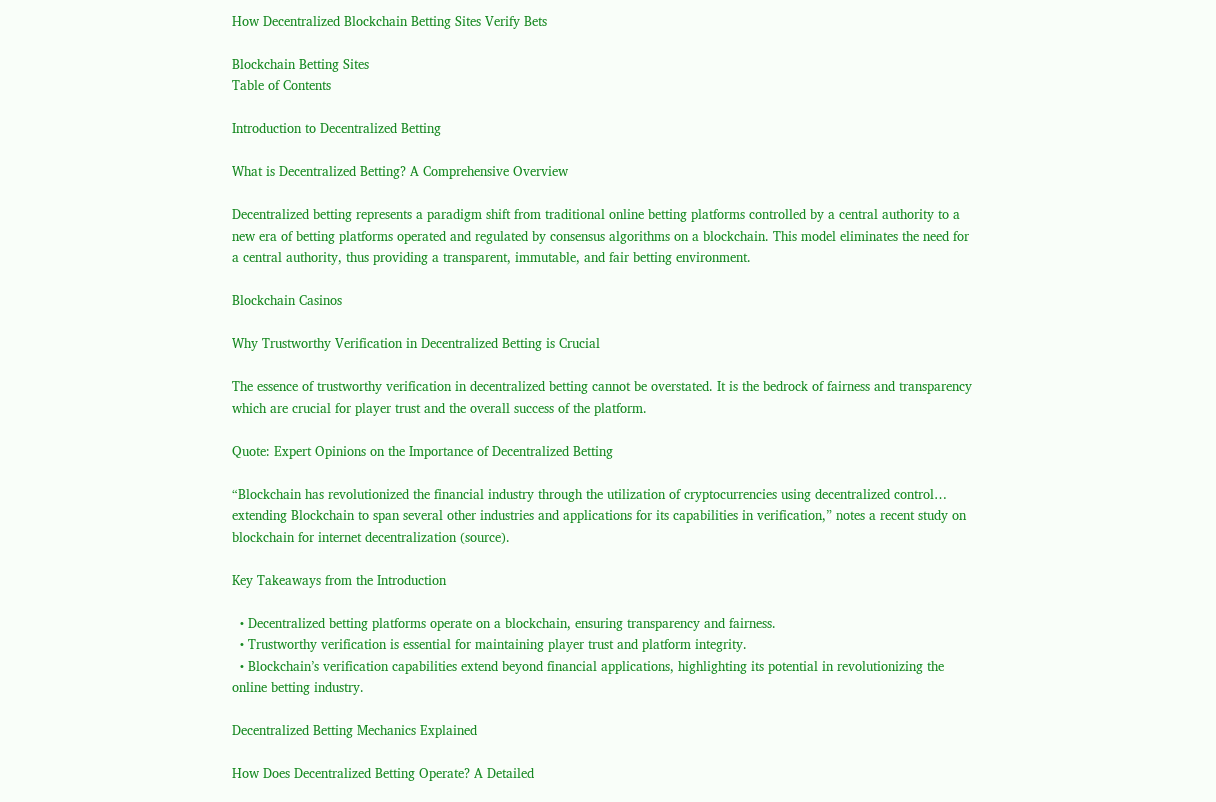How Decentralized Blockchain Betting Sites Verify Bets

Blockchain Betting Sites
Table of Contents

Introduction to Decentralized Betting

What is Decentralized Betting? A Comprehensive Overview

Decentralized betting represents a paradigm shift from traditional online betting platforms controlled by a central authority to a new era of betting platforms operated and regulated by consensus algorithms on a blockchain. This model eliminates the need for a central authority, thus providing a transparent, immutable, and fair betting environment.

Blockchain Casinos

Why Trustworthy Verification in Decentralized Betting is Crucial

The essence of trustworthy verification in decentralized betting cannot be overstated. It is the bedrock of fairness and transparency which are crucial for player trust and the overall success of the platform.

Quote: Expert Opinions on the Importance of Decentralized Betting

“Blockchain has revolutionized the financial industry through the utilization of cryptocurrencies using decentralized control… extending Blockchain to span several other industries and applications for its capabilities in verification,” notes a recent study on blockchain for internet decentralization (source).

Key Takeaways from the Introduction

  • Decentralized betting platforms operate on a blockchain, ensuring transparency and fairness.
  • Trustworthy verification is essential for maintaining player trust and platform integrity.
  • Blockchain’s verification capabilities extend beyond financial applications, highlighting its potential in revolutionizing the online betting industry.

Decentralized Betting Mechanics Explained

How Does Decentralized Betting Operate? A Detailed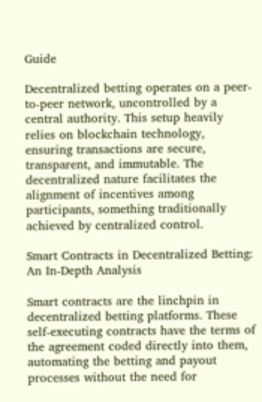Guide

Decentralized betting operates on a peer-to-peer network, uncontrolled by a central authority. This setup heavily relies on blockchain technology, ensuring transactions are secure, transparent, and immutable. The decentralized nature facilitates the alignment of incentives among participants, something traditionally achieved by centralized control.

Smart Contracts in Decentralized Betting: An In-Depth Analysis

Smart contracts are the linchpin in decentralized betting platforms. These self-executing contracts have the terms of the agreement coded directly into them, automating the betting and payout processes without the need for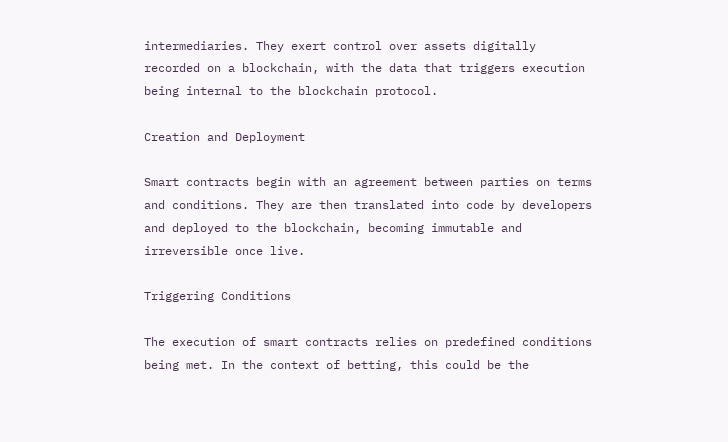intermediaries. They exert control over assets digitally recorded on a blockchain, with the data that triggers execution being internal to the blockchain protocol.

Creation and Deployment

Smart contracts begin with an agreement between parties on terms and conditions. They are then translated into code by developers and deployed to the blockchain, becoming immutable and irreversible once live.

Triggering Conditions

The execution of smart contracts relies on predefined conditions being met. In the context of betting, this could be the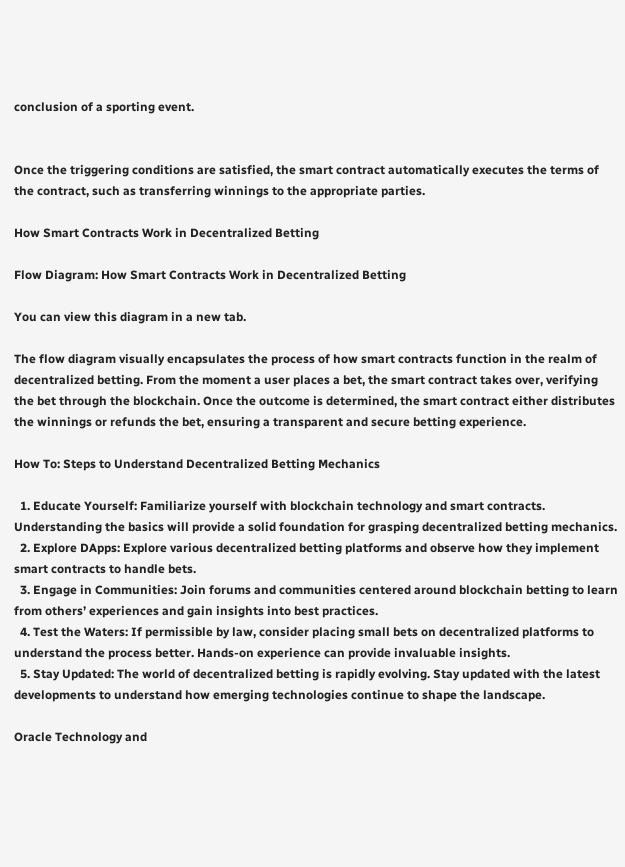conclusion of a sporting event.


Once the triggering conditions are satisfied, the smart contract automatically executes the terms of the contract, such as transferring winnings to the appropriate parties.

How Smart Contracts Work in Decentralized Betting

Flow Diagram: How Smart Contracts Work in Decentralized Betting

You can view this diagram in a new tab.

The flow diagram visually encapsulates the process of how smart contracts function in the realm of decentralized betting. From the moment a user places a bet, the smart contract takes over, verifying the bet through the blockchain. Once the outcome is determined, the smart contract either distributes the winnings or refunds the bet, ensuring a transparent and secure betting experience.

How To: Steps to Understand Decentralized Betting Mechanics

  1. Educate Yourself: Familiarize yourself with blockchain technology and smart contracts. Understanding the basics will provide a solid foundation for grasping decentralized betting mechanics.
  2. Explore DApps: Explore various decentralized betting platforms and observe how they implement smart contracts to handle bets.
  3. Engage in Communities: Join forums and communities centered around blockchain betting to learn from others’ experiences and gain insights into best practices.
  4. Test the Waters: If permissible by law, consider placing small bets on decentralized platforms to understand the process better. Hands-on experience can provide invaluable insights.
  5. Stay Updated: The world of decentralized betting is rapidly evolving. Stay updated with the latest developments to understand how emerging technologies continue to shape the landscape.

Oracle Technology and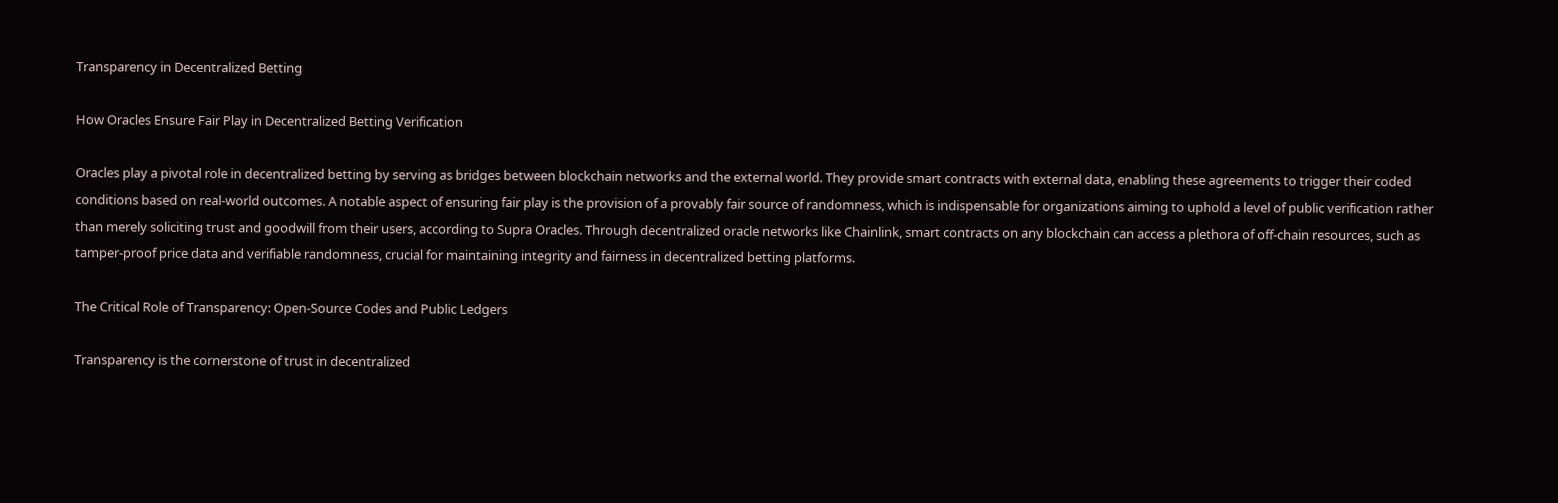Transparency in Decentralized Betting

How Oracles Ensure Fair Play in Decentralized Betting Verification

Oracles play a pivotal role in decentralized betting by serving as bridges between blockchain networks and the external world. They provide smart contracts with external data, enabling these agreements to trigger their coded conditions based on real-world outcomes. A notable aspect of ensuring fair play is the provision of a provably fair source of randomness, which is indispensable for organizations aiming to uphold a level of public verification rather than merely soliciting trust and goodwill from their users, according to Supra Oracles. Through decentralized oracle networks like Chainlink, smart contracts on any blockchain can access a plethora of off-chain resources, such as tamper-proof price data and verifiable randomness, crucial for maintaining integrity and fairness in decentralized betting platforms.

The Critical Role of Transparency: Open-Source Codes and Public Ledgers

Transparency is the cornerstone of trust in decentralized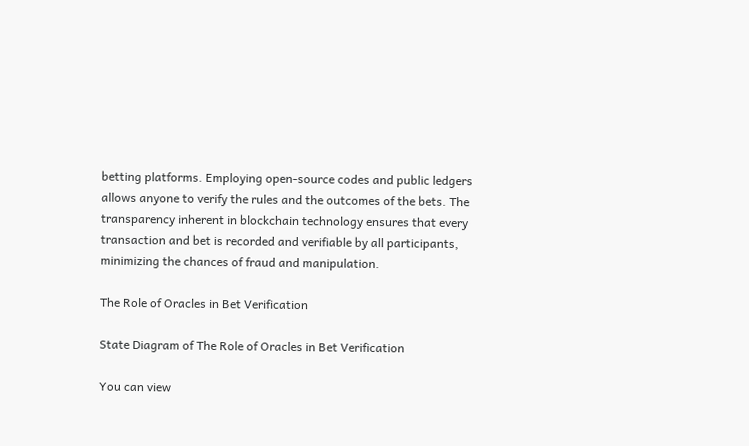betting platforms. Employing open-source codes and public ledgers allows anyone to verify the rules and the outcomes of the bets. The transparency inherent in blockchain technology ensures that every transaction and bet is recorded and verifiable by all participants, minimizing the chances of fraud and manipulation.

The Role of Oracles in Bet Verification

State Diagram of The Role of Oracles in Bet Verification

You can view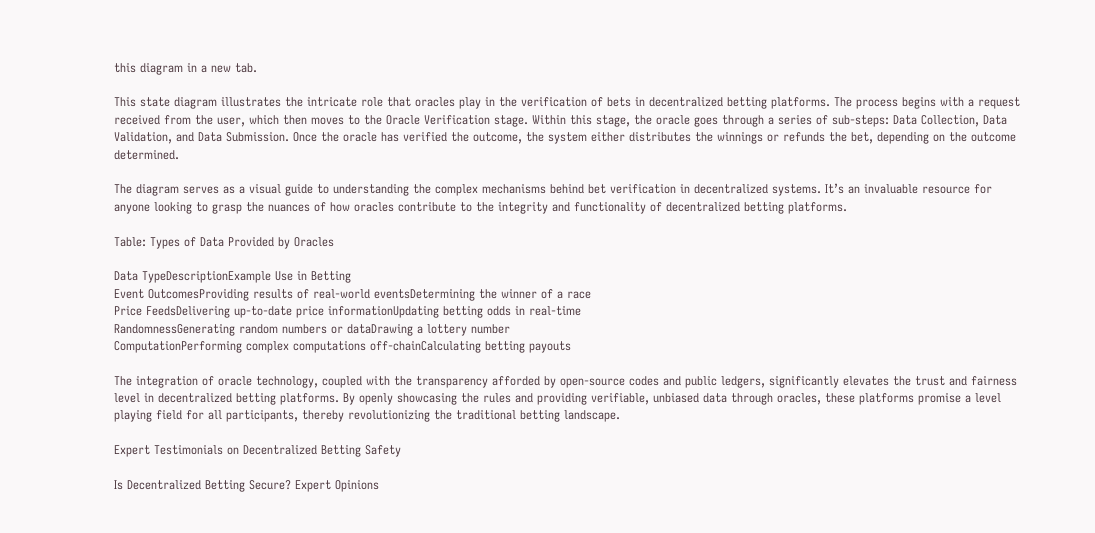this diagram in a new tab.

This state diagram illustrates the intricate role that oracles play in the verification of bets in decentralized betting platforms. The process begins with a request received from the user, which then moves to the Oracle Verification stage. Within this stage, the oracle goes through a series of sub-steps: Data Collection, Data Validation, and Data Submission. Once the oracle has verified the outcome, the system either distributes the winnings or refunds the bet, depending on the outcome determined.

The diagram serves as a visual guide to understanding the complex mechanisms behind bet verification in decentralized systems. It’s an invaluable resource for anyone looking to grasp the nuances of how oracles contribute to the integrity and functionality of decentralized betting platforms.

Table: Types of Data Provided by Oracles

Data TypeDescriptionExample Use in Betting
Event OutcomesProviding results of real-world eventsDetermining the winner of a race
Price FeedsDelivering up-to-date price informationUpdating betting odds in real-time
RandomnessGenerating random numbers or dataDrawing a lottery number
ComputationPerforming complex computations off-chainCalculating betting payouts

The integration of oracle technology, coupled with the transparency afforded by open-source codes and public ledgers, significantly elevates the trust and fairness level in decentralized betting platforms. By openly showcasing the rules and providing verifiable, unbiased data through oracles, these platforms promise a level playing field for all participants, thereby revolutionizing the traditional betting landscape.

Expert Testimonials on Decentralized Betting Safety

Is Decentralized Betting Secure? Expert Opinions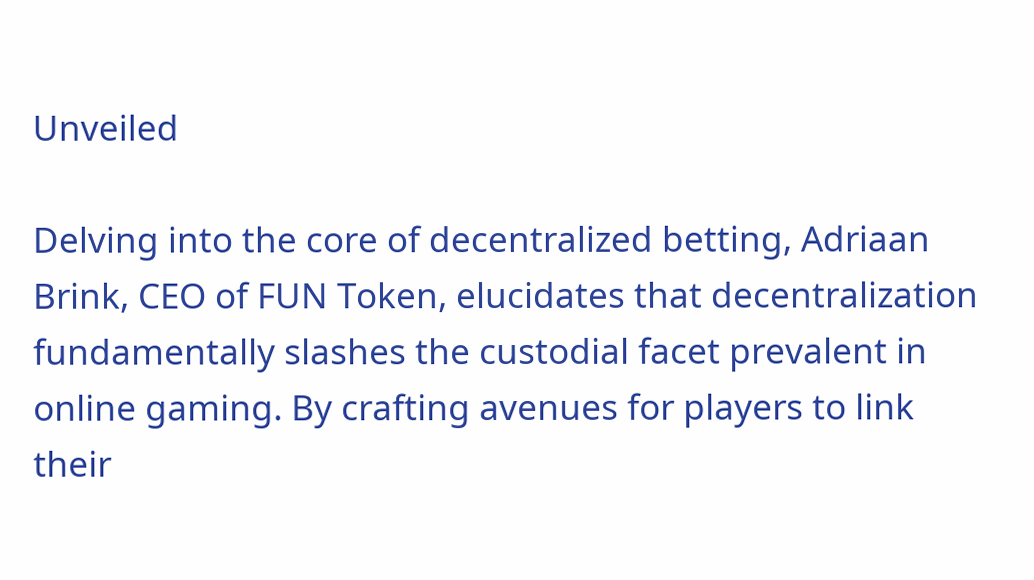Unveiled

Delving into the core of decentralized betting, Adriaan Brink, CEO of FUN Token, elucidates that decentralization fundamentally slashes the custodial facet prevalent in online gaming. By crafting avenues for players to link their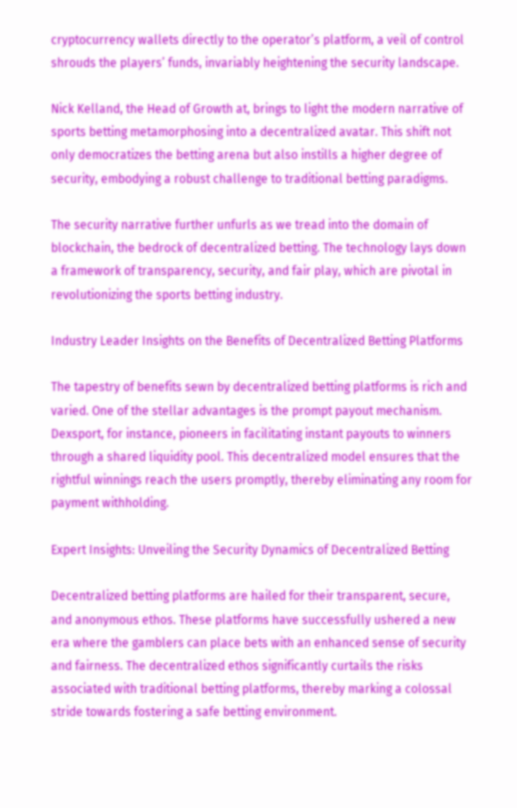cryptocurrency wallets directly to the operator’s platform, a veil of control shrouds the players’ funds, invariably heightening the security landscape.

Nick Kelland, the Head of Growth at, brings to light the modern narrative of sports betting metamorphosing into a decentralized avatar. This shift not only democratizes the betting arena but also instills a higher degree of security, embodying a robust challenge to traditional betting paradigms.

The security narrative further unfurls as we tread into the domain of blockchain, the bedrock of decentralized betting. The technology lays down a framework of transparency, security, and fair play, which are pivotal in revolutionizing the sports betting industry.

Industry Leader Insights on the Benefits of Decentralized Betting Platforms

The tapestry of benefits sewn by decentralized betting platforms is rich and varied. One of the stellar advantages is the prompt payout mechanism. Dexsport, for instance, pioneers in facilitating instant payouts to winners through a shared liquidity pool. This decentralized model ensures that the rightful winnings reach the users promptly, thereby eliminating any room for payment withholding.

Expert Insights: Unveiling the Security Dynamics of Decentralized Betting

Decentralized betting platforms are hailed for their transparent, secure, and anonymous ethos. These platforms have successfully ushered a new era where the gamblers can place bets with an enhanced sense of security and fairness. The decentralized ethos significantly curtails the risks associated with traditional betting platforms, thereby marking a colossal stride towards fostering a safe betting environment.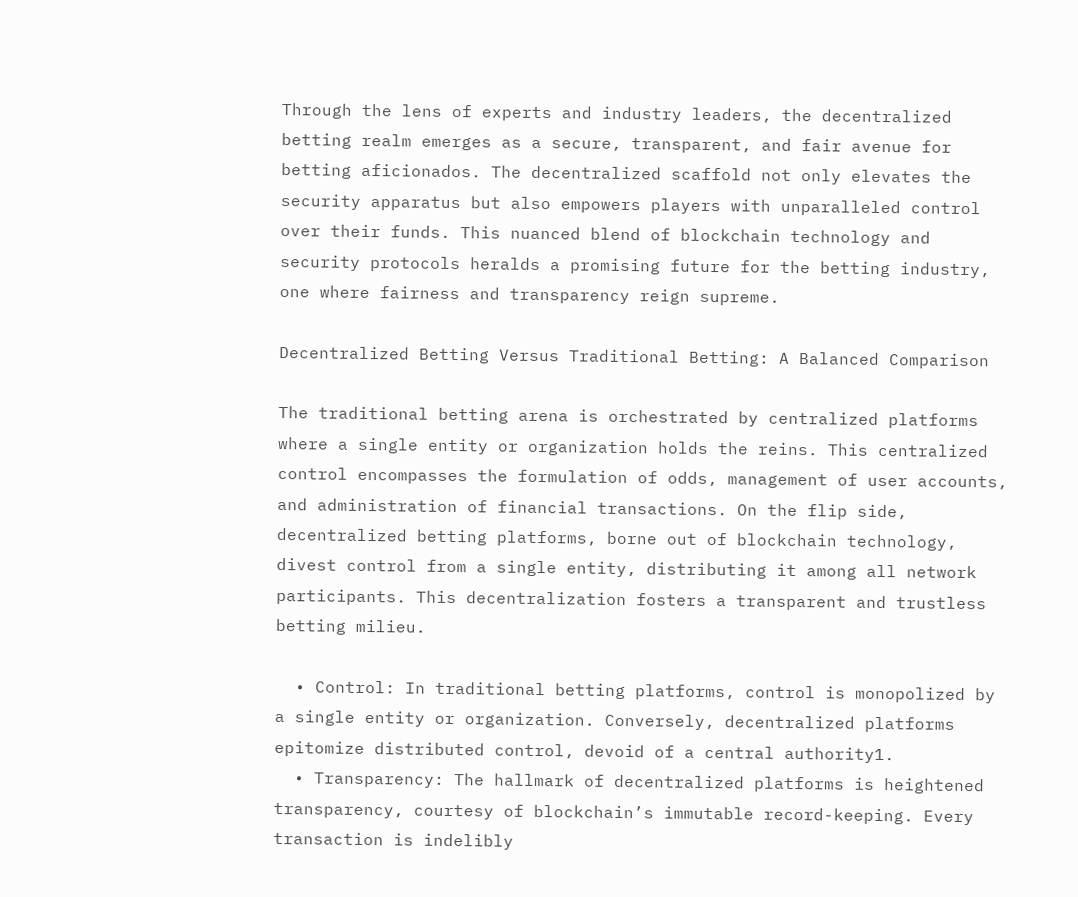Through the lens of experts and industry leaders, the decentralized betting realm emerges as a secure, transparent, and fair avenue for betting aficionados. The decentralized scaffold not only elevates the security apparatus but also empowers players with unparalleled control over their funds. This nuanced blend of blockchain technology and security protocols heralds a promising future for the betting industry, one where fairness and transparency reign supreme.

Decentralized Betting Versus Traditional Betting: A Balanced Comparison

The traditional betting arena is orchestrated by centralized platforms where a single entity or organization holds the reins. This centralized control encompasses the formulation of odds, management of user accounts, and administration of financial transactions. On the flip side, decentralized betting platforms, borne out of blockchain technology, divest control from a single entity, distributing it among all network participants. This decentralization fosters a transparent and trustless betting milieu.

  • Control: In traditional betting platforms, control is monopolized by a single entity or organization. Conversely, decentralized platforms epitomize distributed control, devoid of a central authority1.
  • Transparency: The hallmark of decentralized platforms is heightened transparency, courtesy of blockchain’s immutable record-keeping. Every transaction is indelibly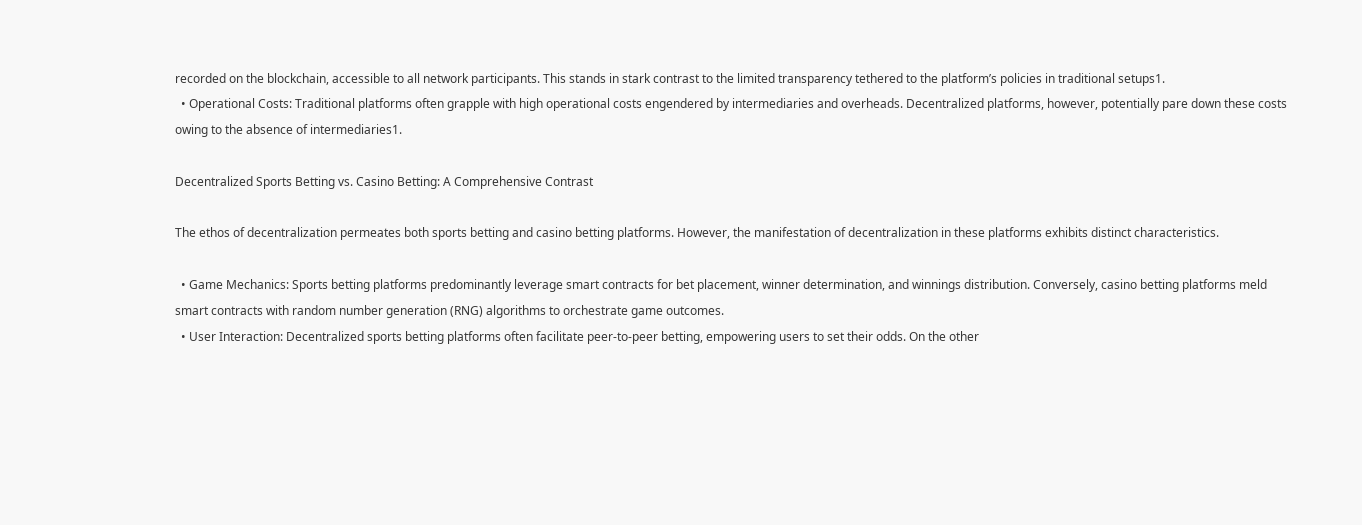recorded on the blockchain, accessible to all network participants. This stands in stark contrast to the limited transparency tethered to the platform’s policies in traditional setups1.
  • Operational Costs: Traditional platforms often grapple with high operational costs engendered by intermediaries and overheads. Decentralized platforms, however, potentially pare down these costs owing to the absence of intermediaries1.

Decentralized Sports Betting vs. Casino Betting: A Comprehensive Contrast

The ethos of decentralization permeates both sports betting and casino betting platforms. However, the manifestation of decentralization in these platforms exhibits distinct characteristics.

  • Game Mechanics: Sports betting platforms predominantly leverage smart contracts for bet placement, winner determination, and winnings distribution. Conversely, casino betting platforms meld smart contracts with random number generation (RNG) algorithms to orchestrate game outcomes.
  • User Interaction: Decentralized sports betting platforms often facilitate peer-to-peer betting, empowering users to set their odds. On the other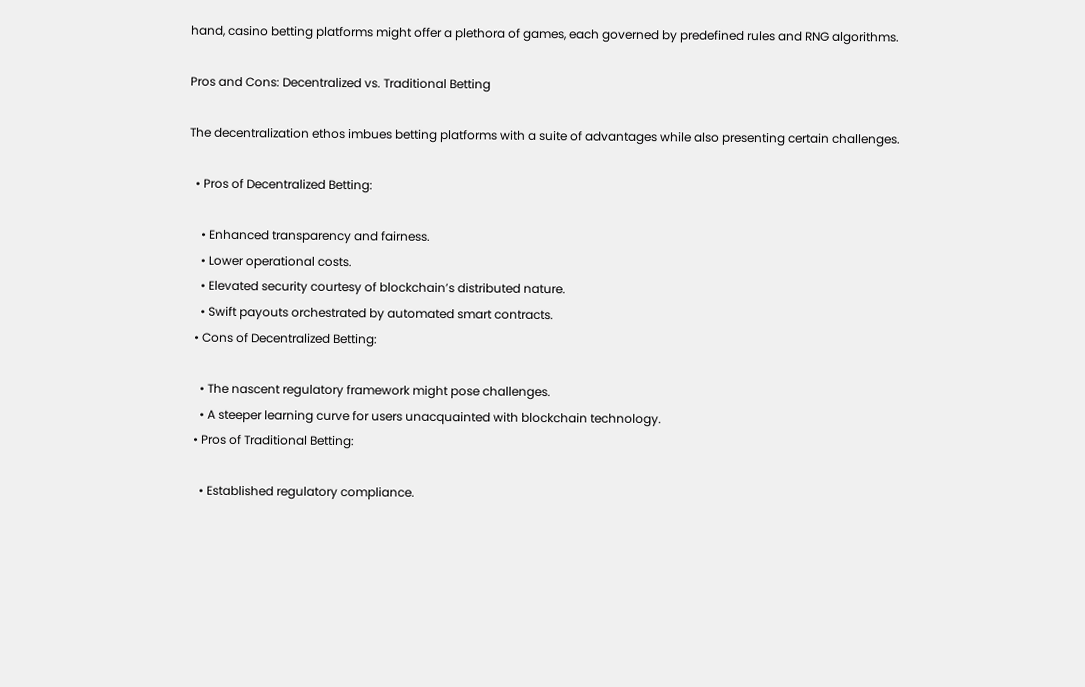hand, casino betting platforms might offer a plethora of games, each governed by predefined rules and RNG algorithms.

Pros and Cons: Decentralized vs. Traditional Betting

The decentralization ethos imbues betting platforms with a suite of advantages while also presenting certain challenges.

  • Pros of Decentralized Betting:

    • Enhanced transparency and fairness.
    • Lower operational costs.
    • Elevated security courtesy of blockchain’s distributed nature.
    • Swift payouts orchestrated by automated smart contracts.
  • Cons of Decentralized Betting:

    • The nascent regulatory framework might pose challenges.
    • A steeper learning curve for users unacquainted with blockchain technology.
  • Pros of Traditional Betting:

    • Established regulatory compliance.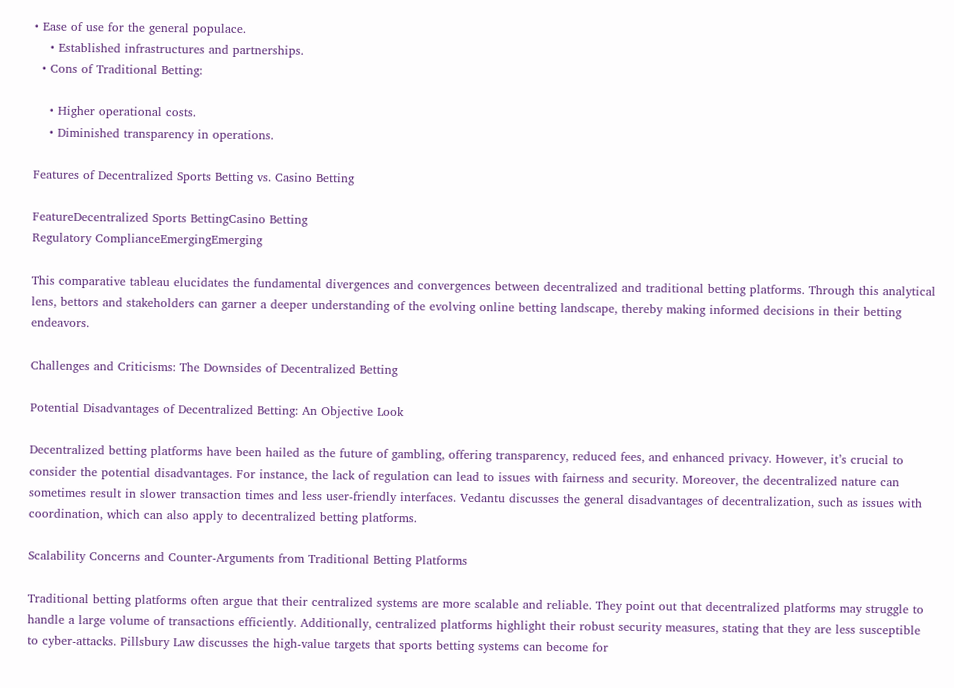• Ease of use for the general populace.
    • Established infrastructures and partnerships.
  • Cons of Traditional Betting:

    • Higher operational costs.
    • Diminished transparency in operations.

Features of Decentralized Sports Betting vs. Casino Betting

FeatureDecentralized Sports BettingCasino Betting
Regulatory ComplianceEmergingEmerging

This comparative tableau elucidates the fundamental divergences and convergences between decentralized and traditional betting platforms. Through this analytical lens, bettors and stakeholders can garner a deeper understanding of the evolving online betting landscape, thereby making informed decisions in their betting endeavors.

Challenges and Criticisms: The Downsides of Decentralized Betting

Potential Disadvantages of Decentralized Betting: An Objective Look

Decentralized betting platforms have been hailed as the future of gambling, offering transparency, reduced fees, and enhanced privacy. However, it’s crucial to consider the potential disadvantages. For instance, the lack of regulation can lead to issues with fairness and security. Moreover, the decentralized nature can sometimes result in slower transaction times and less user-friendly interfaces. Vedantu discusses the general disadvantages of decentralization, such as issues with coordination, which can also apply to decentralized betting platforms.

Scalability Concerns and Counter-Arguments from Traditional Betting Platforms

Traditional betting platforms often argue that their centralized systems are more scalable and reliable. They point out that decentralized platforms may struggle to handle a large volume of transactions efficiently. Additionally, centralized platforms highlight their robust security measures, stating that they are less susceptible to cyber-attacks. Pillsbury Law discusses the high-value targets that sports betting systems can become for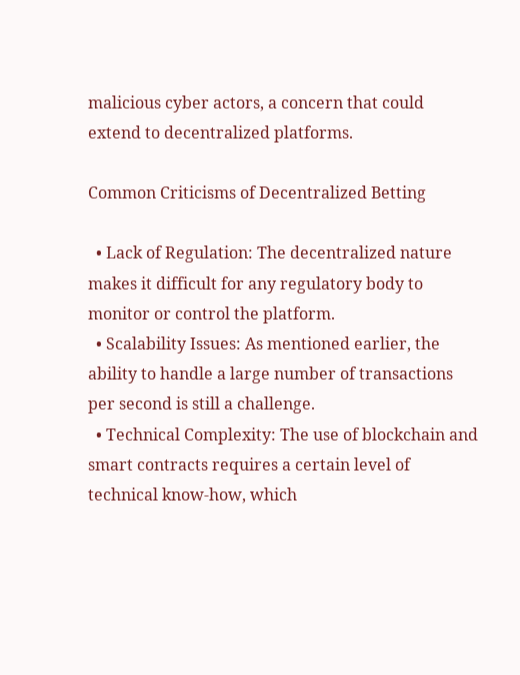malicious cyber actors, a concern that could extend to decentralized platforms.

Common Criticisms of Decentralized Betting

  • Lack of Regulation: The decentralized nature makes it difficult for any regulatory body to monitor or control the platform.
  • Scalability Issues: As mentioned earlier, the ability to handle a large number of transactions per second is still a challenge.
  • Technical Complexity: The use of blockchain and smart contracts requires a certain level of technical know-how, which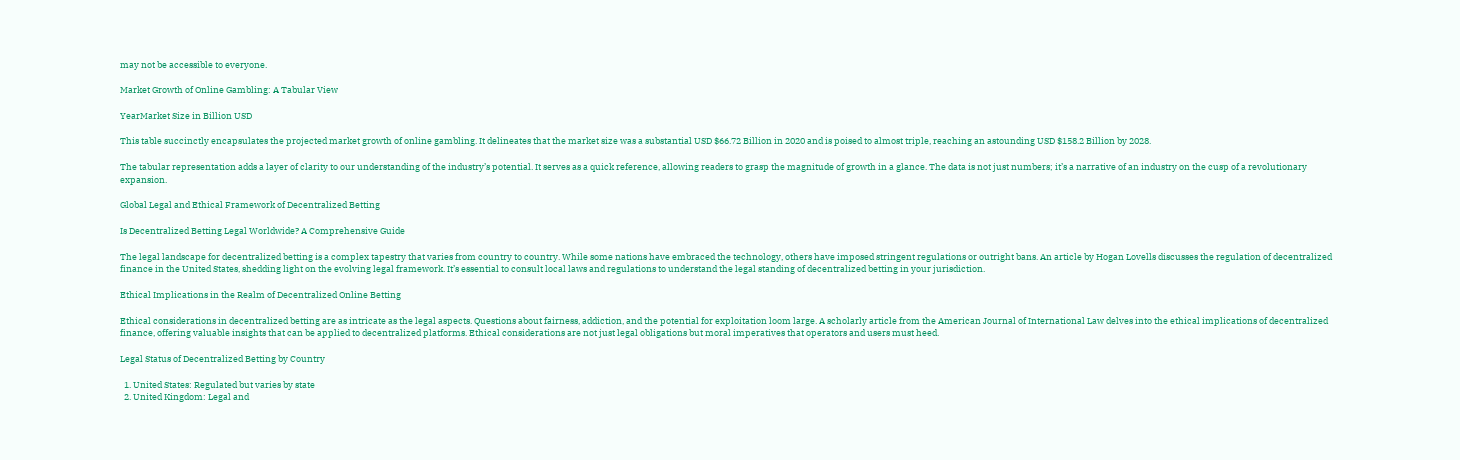may not be accessible to everyone.

Market Growth of Online Gambling: A Tabular View

YearMarket Size in Billion USD

This table succinctly encapsulates the projected market growth of online gambling. It delineates that the market size was a substantial USD $66.72 Billion in 2020 and is poised to almost triple, reaching an astounding USD $158.2 Billion by 2028.

The tabular representation adds a layer of clarity to our understanding of the industry’s potential. It serves as a quick reference, allowing readers to grasp the magnitude of growth in a glance. The data is not just numbers; it’s a narrative of an industry on the cusp of a revolutionary expansion.

Global Legal and Ethical Framework of Decentralized Betting

Is Decentralized Betting Legal Worldwide? A Comprehensive Guide

The legal landscape for decentralized betting is a complex tapestry that varies from country to country. While some nations have embraced the technology, others have imposed stringent regulations or outright bans. An article by Hogan Lovells discusses the regulation of decentralized finance in the United States, shedding light on the evolving legal framework. It’s essential to consult local laws and regulations to understand the legal standing of decentralized betting in your jurisdiction.

Ethical Implications in the Realm of Decentralized Online Betting

Ethical considerations in decentralized betting are as intricate as the legal aspects. Questions about fairness, addiction, and the potential for exploitation loom large. A scholarly article from the American Journal of International Law delves into the ethical implications of decentralized finance, offering valuable insights that can be applied to decentralized platforms. Ethical considerations are not just legal obligations but moral imperatives that operators and users must heed.

Legal Status of Decentralized Betting by Country

  1. United States: Regulated but varies by state
  2. United Kingdom: Legal and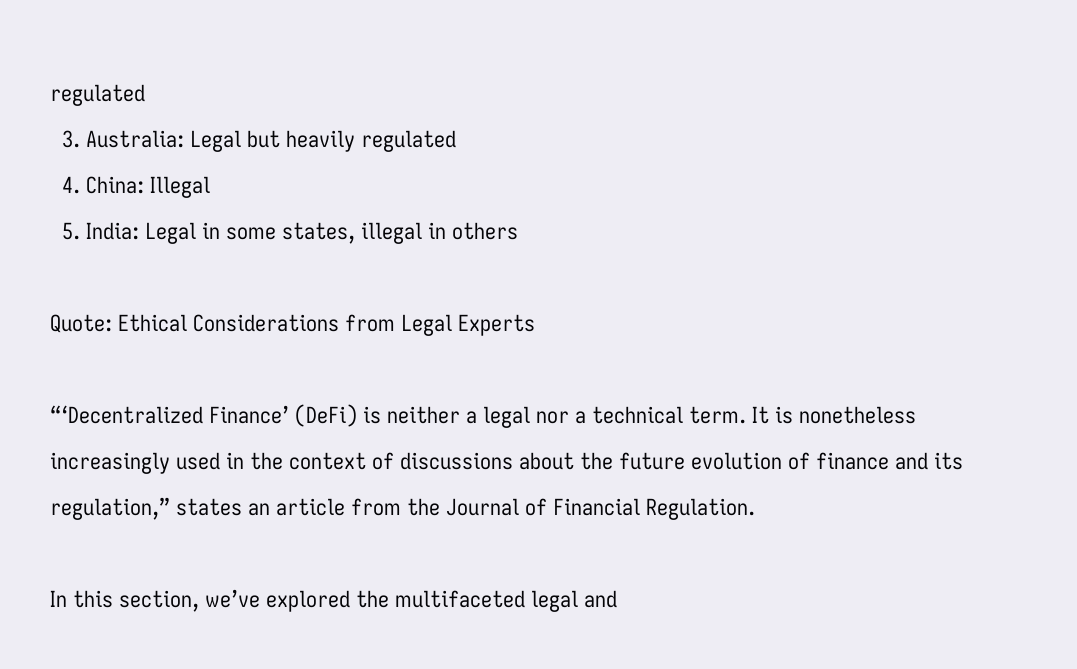regulated
  3. Australia: Legal but heavily regulated
  4. China: Illegal
  5. India: Legal in some states, illegal in others

Quote: Ethical Considerations from Legal Experts

“‘Decentralized Finance’ (DeFi) is neither a legal nor a technical term. It is nonetheless increasingly used in the context of discussions about the future evolution of finance and its regulation,” states an article from the Journal of Financial Regulation.

In this section, we’ve explored the multifaceted legal and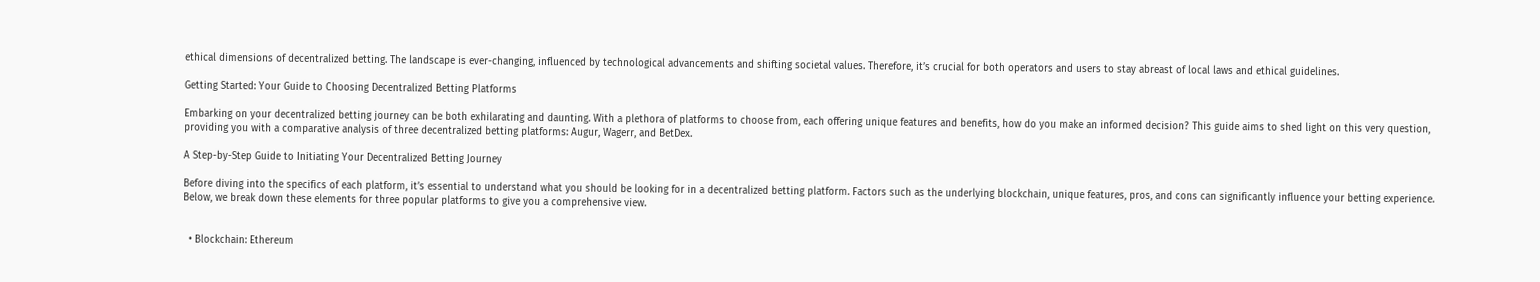ethical dimensions of decentralized betting. The landscape is ever-changing, influenced by technological advancements and shifting societal values. Therefore, it’s crucial for both operators and users to stay abreast of local laws and ethical guidelines.

Getting Started: Your Guide to Choosing Decentralized Betting Platforms

Embarking on your decentralized betting journey can be both exhilarating and daunting. With a plethora of platforms to choose from, each offering unique features and benefits, how do you make an informed decision? This guide aims to shed light on this very question, providing you with a comparative analysis of three decentralized betting platforms: Augur, Wagerr, and BetDex.

A Step-by-Step Guide to Initiating Your Decentralized Betting Journey

Before diving into the specifics of each platform, it’s essential to understand what you should be looking for in a decentralized betting platform. Factors such as the underlying blockchain, unique features, pros, and cons can significantly influence your betting experience. Below, we break down these elements for three popular platforms to give you a comprehensive view.


  • Blockchain: Ethereum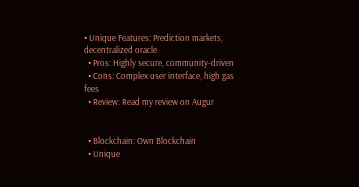• Unique Features: Prediction markets, decentralized oracle
  • Pros: Highly secure, community-driven
  • Cons: Complex user interface, high gas fees
  • Review: Read my review on Augur


  • Blockchain: Own Blockchain
  • Unique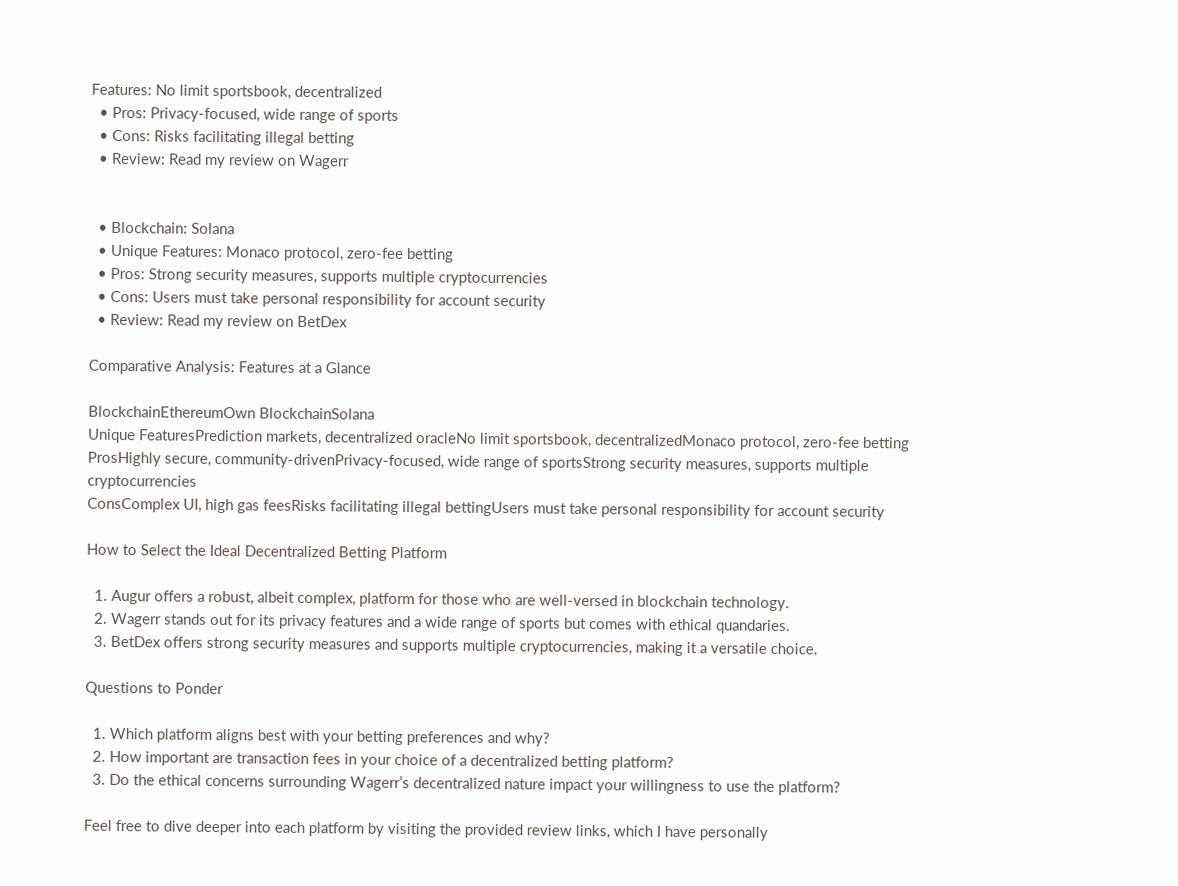Features: No limit sportsbook, decentralized
  • Pros: Privacy-focused, wide range of sports
  • Cons: Risks facilitating illegal betting
  • Review: Read my review on Wagerr


  • Blockchain: Solana
  • Unique Features: Monaco protocol, zero-fee betting
  • Pros: Strong security measures, supports multiple cryptocurrencies
  • Cons: Users must take personal responsibility for account security
  • Review: Read my review on BetDex

Comparative Analysis: Features at a Glance

BlockchainEthereumOwn BlockchainSolana
Unique FeaturesPrediction markets, decentralized oracleNo limit sportsbook, decentralizedMonaco protocol, zero-fee betting
ProsHighly secure, community-drivenPrivacy-focused, wide range of sportsStrong security measures, supports multiple cryptocurrencies
ConsComplex UI, high gas feesRisks facilitating illegal bettingUsers must take personal responsibility for account security

How to Select the Ideal Decentralized Betting Platform

  1. Augur offers a robust, albeit complex, platform for those who are well-versed in blockchain technology.
  2. Wagerr stands out for its privacy features and a wide range of sports but comes with ethical quandaries.
  3. BetDex offers strong security measures and supports multiple cryptocurrencies, making it a versatile choice.

Questions to Ponder

  1. Which platform aligns best with your betting preferences and why?
  2. How important are transaction fees in your choice of a decentralized betting platform?
  3. Do the ethical concerns surrounding Wagerr’s decentralized nature impact your willingness to use the platform?

Feel free to dive deeper into each platform by visiting the provided review links, which I have personally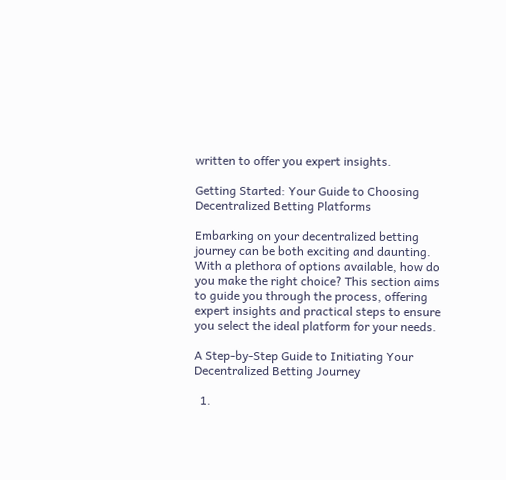written to offer you expert insights.

Getting Started: Your Guide to Choosing Decentralized Betting Platforms

Embarking on your decentralized betting journey can be both exciting and daunting. With a plethora of options available, how do you make the right choice? This section aims to guide you through the process, offering expert insights and practical steps to ensure you select the ideal platform for your needs.

A Step-by-Step Guide to Initiating Your Decentralized Betting Journey

  1.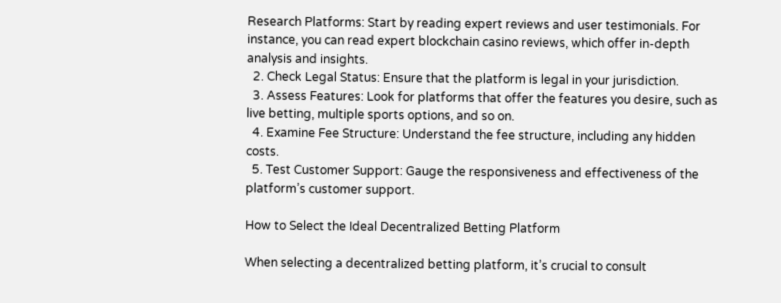Research Platforms: Start by reading expert reviews and user testimonials. For instance, you can read expert blockchain casino reviews, which offer in-depth analysis and insights.
  2. Check Legal Status: Ensure that the platform is legal in your jurisdiction.
  3. Assess Features: Look for platforms that offer the features you desire, such as live betting, multiple sports options, and so on.
  4. Examine Fee Structure: Understand the fee structure, including any hidden costs.
  5. Test Customer Support: Gauge the responsiveness and effectiveness of the platform’s customer support.

How to Select the Ideal Decentralized Betting Platform

When selecting a decentralized betting platform, it’s crucial to consult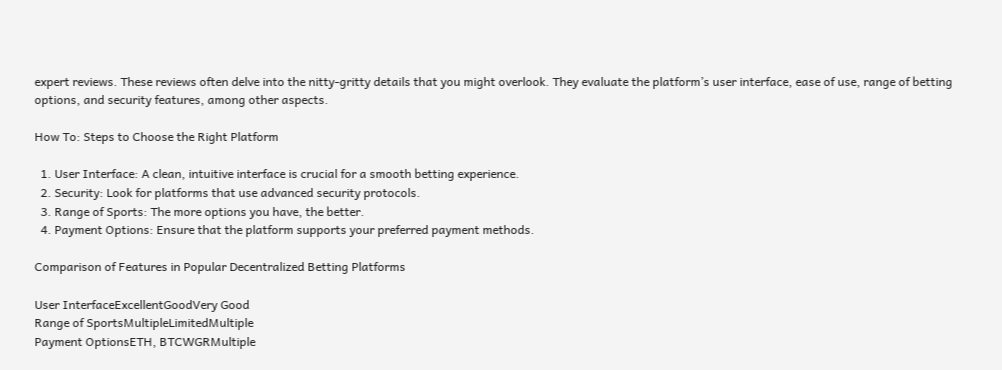expert reviews. These reviews often delve into the nitty-gritty details that you might overlook. They evaluate the platform’s user interface, ease of use, range of betting options, and security features, among other aspects.

How To: Steps to Choose the Right Platform

  1. User Interface: A clean, intuitive interface is crucial for a smooth betting experience.
  2. Security: Look for platforms that use advanced security protocols.
  3. Range of Sports: The more options you have, the better.
  4. Payment Options: Ensure that the platform supports your preferred payment methods.

Comparison of Features in Popular Decentralized Betting Platforms

User InterfaceExcellentGoodVery Good
Range of SportsMultipleLimitedMultiple
Payment OptionsETH, BTCWGRMultiple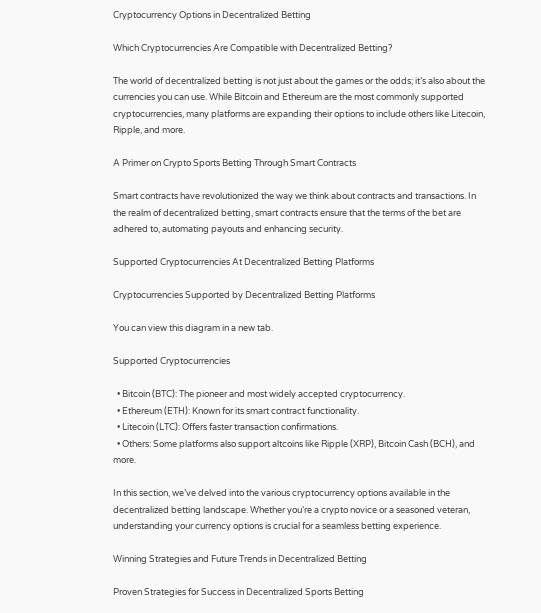Cryptocurrency Options in Decentralized Betting

Which Cryptocurrencies Are Compatible with Decentralized Betting?

The world of decentralized betting is not just about the games or the odds; it’s also about the currencies you can use. While Bitcoin and Ethereum are the most commonly supported cryptocurrencies, many platforms are expanding their options to include others like Litecoin, Ripple, and more.

A Primer on Crypto Sports Betting Through Smart Contracts

Smart contracts have revolutionized the way we think about contracts and transactions. In the realm of decentralized betting, smart contracts ensure that the terms of the bet are adhered to, automating payouts and enhancing security.

Supported Cryptocurrencies At Decentralized Betting Platforms

Cryptocurrencies Supported by Decentralized Betting Platforms

You can view this diagram in a new tab.

Supported Cryptocurrencies

  • Bitcoin (BTC): The pioneer and most widely accepted cryptocurrency.
  • Ethereum (ETH): Known for its smart contract functionality.
  • Litecoin (LTC): Offers faster transaction confirmations.
  • Others: Some platforms also support altcoins like Ripple (XRP), Bitcoin Cash (BCH), and more.

In this section, we’ve delved into the various cryptocurrency options available in the decentralized betting landscape. Whether you’re a crypto novice or a seasoned veteran, understanding your currency options is crucial for a seamless betting experience.

Winning Strategies and Future Trends in Decentralized Betting

Proven Strategies for Success in Decentralized Sports Betting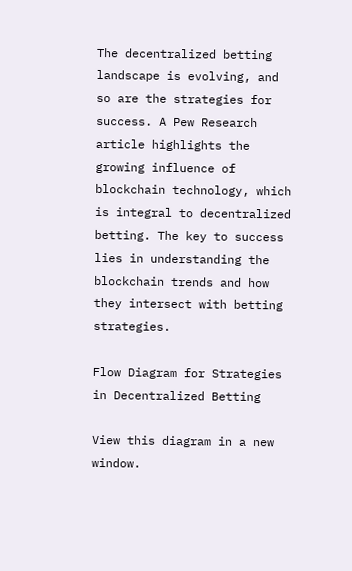The decentralized betting landscape is evolving, and so are the strategies for success. A Pew Research article highlights the growing influence of blockchain technology, which is integral to decentralized betting. The key to success lies in understanding the blockchain trends and how they intersect with betting strategies.

Flow Diagram for Strategies in Decentralized Betting

View this diagram in a new window.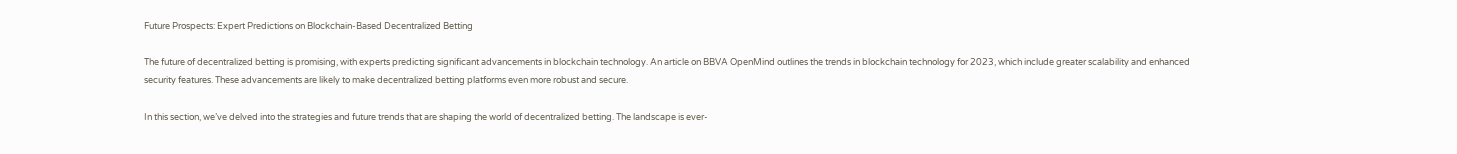Future Prospects: Expert Predictions on Blockchain-Based Decentralized Betting

The future of decentralized betting is promising, with experts predicting significant advancements in blockchain technology. An article on BBVA OpenMind outlines the trends in blockchain technology for 2023, which include greater scalability and enhanced security features. These advancements are likely to make decentralized betting platforms even more robust and secure.

In this section, we’ve delved into the strategies and future trends that are shaping the world of decentralized betting. The landscape is ever-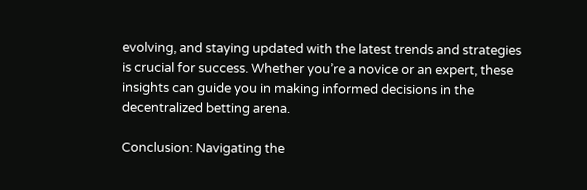evolving, and staying updated with the latest trends and strategies is crucial for success. Whether you’re a novice or an expert, these insights can guide you in making informed decisions in the decentralized betting arena.

Conclusion: Navigating the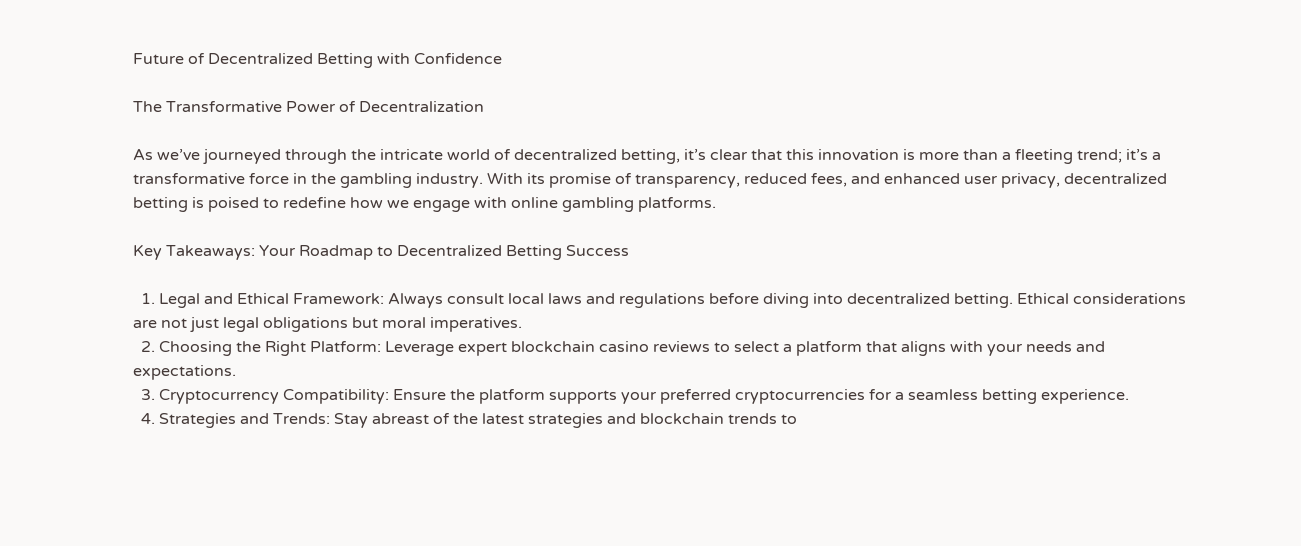Future of Decentralized Betting with Confidence

The Transformative Power of Decentralization

As we’ve journeyed through the intricate world of decentralized betting, it’s clear that this innovation is more than a fleeting trend; it’s a transformative force in the gambling industry. With its promise of transparency, reduced fees, and enhanced user privacy, decentralized betting is poised to redefine how we engage with online gambling platforms.

Key Takeaways: Your Roadmap to Decentralized Betting Success

  1. Legal and Ethical Framework: Always consult local laws and regulations before diving into decentralized betting. Ethical considerations are not just legal obligations but moral imperatives.
  2. Choosing the Right Platform: Leverage expert blockchain casino reviews to select a platform that aligns with your needs and expectations.
  3. Cryptocurrency Compatibility: Ensure the platform supports your preferred cryptocurrencies for a seamless betting experience.
  4. Strategies and Trends: Stay abreast of the latest strategies and blockchain trends to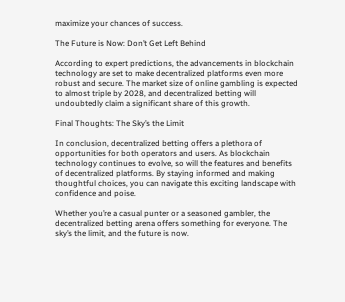maximize your chances of success.

The Future is Now: Don’t Get Left Behind

According to expert predictions, the advancements in blockchain technology are set to make decentralized platforms even more robust and secure. The market size of online gambling is expected to almost triple by 2028, and decentralized betting will undoubtedly claim a significant share of this growth.

Final Thoughts: The Sky’s the Limit

In conclusion, decentralized betting offers a plethora of opportunities for both operators and users. As blockchain technology continues to evolve, so will the features and benefits of decentralized platforms. By staying informed and making thoughtful choices, you can navigate this exciting landscape with confidence and poise.

Whether you’re a casual punter or a seasoned gambler, the decentralized betting arena offers something for everyone. The sky’s the limit, and the future is now.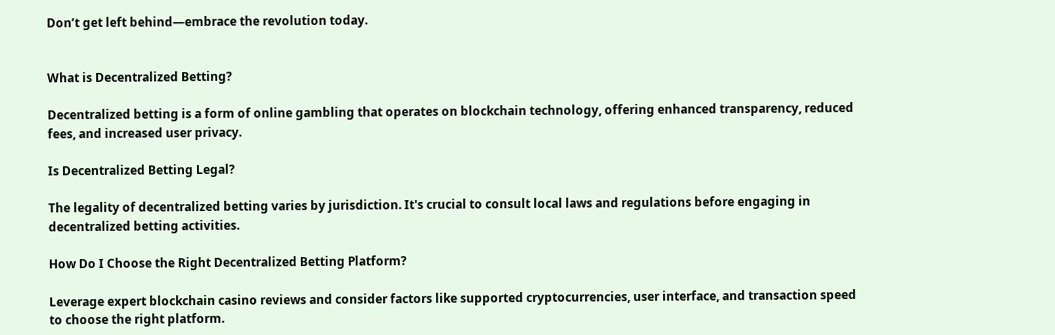Don’t get left behind—embrace the revolution today.


What is Decentralized Betting?

Decentralized betting is a form of online gambling that operates on blockchain technology, offering enhanced transparency, reduced fees, and increased user privacy.

Is Decentralized Betting Legal?

The legality of decentralized betting varies by jurisdiction. It's crucial to consult local laws and regulations before engaging in decentralized betting activities.

How Do I Choose the Right Decentralized Betting Platform?

Leverage expert blockchain casino reviews and consider factors like supported cryptocurrencies, user interface, and transaction speed to choose the right platform.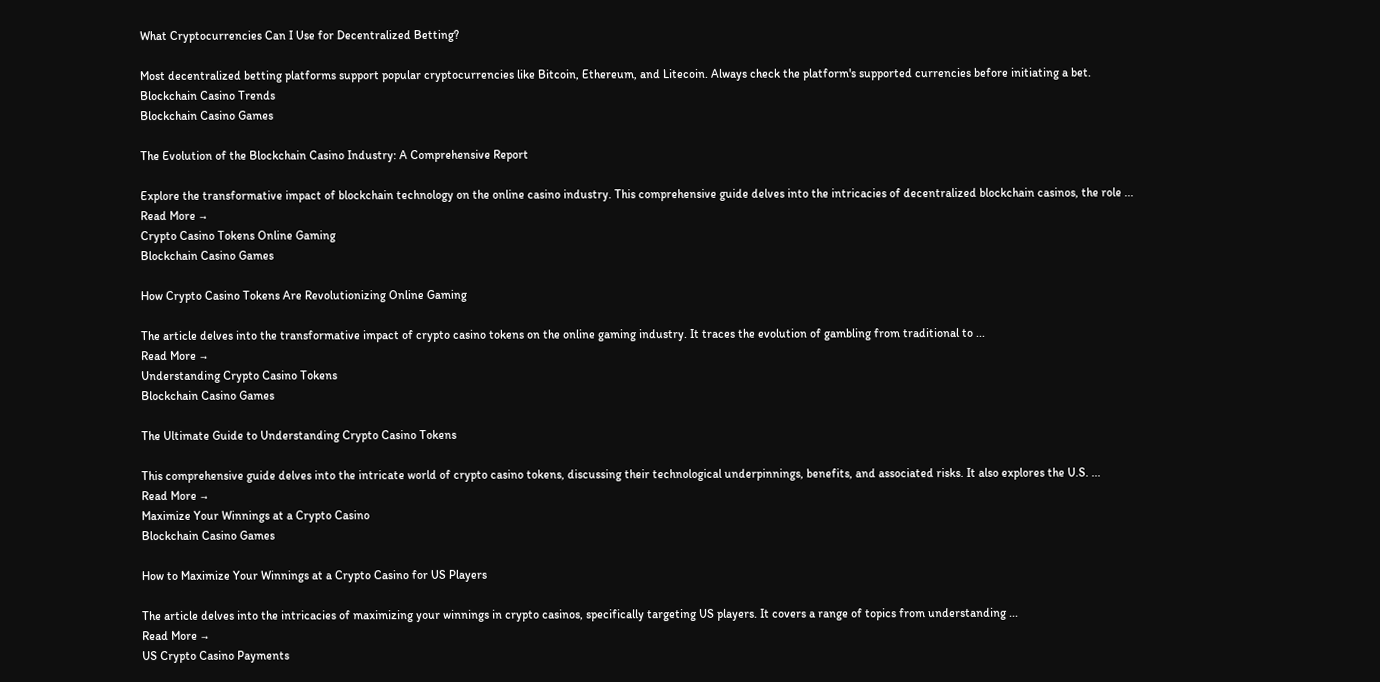What Cryptocurrencies Can I Use for Decentralized Betting?

Most decentralized betting platforms support popular cryptocurrencies like Bitcoin, Ethereum, and Litecoin. Always check the platform's supported currencies before initiating a bet.
Blockchain Casino Trends
Blockchain Casino Games

The Evolution of the Blockchain Casino Industry: A Comprehensive Report

Explore the transformative impact of blockchain technology on the online casino industry. This comprehensive guide delves into the intricacies of decentralized blockchain casinos, the role ...
Read More →
Crypto Casino Tokens Online Gaming
Blockchain Casino Games

How Crypto Casino Tokens Are Revolutionizing Online Gaming

The article delves into the transformative impact of crypto casino tokens on the online gaming industry. It traces the evolution of gambling from traditional to ...
Read More →
Understanding Crypto Casino Tokens
Blockchain Casino Games

The Ultimate Guide to Understanding Crypto Casino Tokens

This comprehensive guide delves into the intricate world of crypto casino tokens, discussing their technological underpinnings, benefits, and associated risks. It also explores the U.S. ...
Read More →
Maximize Your Winnings at a Crypto Casino
Blockchain Casino Games

How to Maximize Your Winnings at a Crypto Casino for US Players

The article delves into the intricacies of maximizing your winnings in crypto casinos, specifically targeting US players. It covers a range of topics from understanding ...
Read More →
US Crypto Casino Payments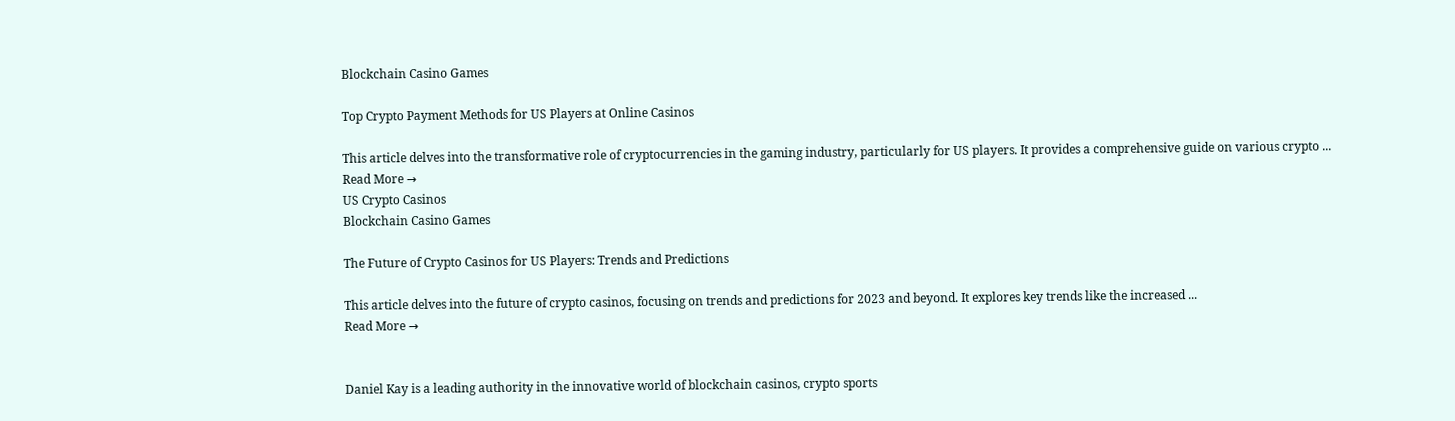Blockchain Casino Games

Top Crypto Payment Methods for US Players at Online Casinos

This article delves into the transformative role of cryptocurrencies in the gaming industry, particularly for US players. It provides a comprehensive guide on various crypto ...
Read More →
US Crypto Casinos
Blockchain Casino Games

The Future of Crypto Casinos for US Players: Trends and Predictions

This article delves into the future of crypto casinos, focusing on trends and predictions for 2023 and beyond. It explores key trends like the increased ...
Read More →


Daniel Kay is a leading authority in the innovative world of blockchain casinos, crypto sports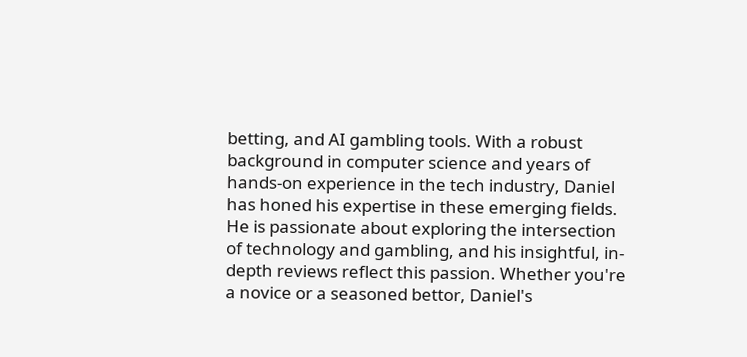betting, and AI gambling tools. With a robust background in computer science and years of hands-on experience in the tech industry, Daniel has honed his expertise in these emerging fields. He is passionate about exploring the intersection of technology and gambling, and his insightful, in-depth reviews reflect this passion. Whether you're a novice or a seasoned bettor, Daniel's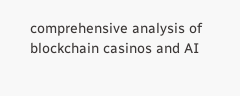comprehensive analysis of blockchain casinos and AI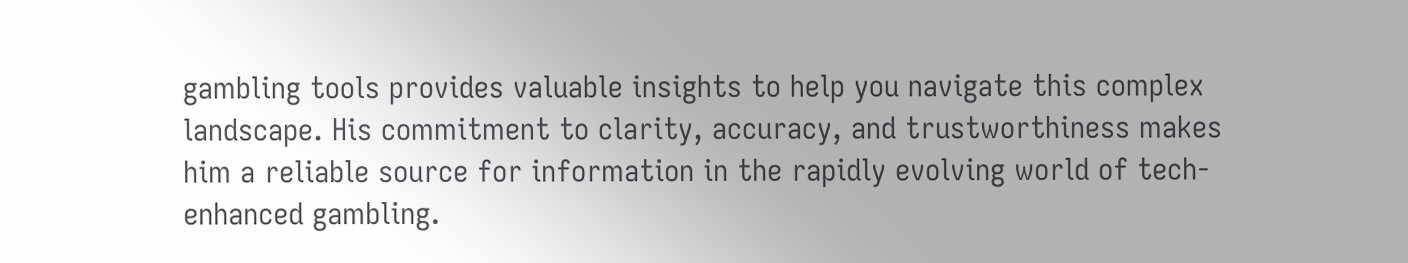gambling tools provides valuable insights to help you navigate this complex landscape. His commitment to clarity, accuracy, and trustworthiness makes him a reliable source for information in the rapidly evolving world of tech-enhanced gambling.